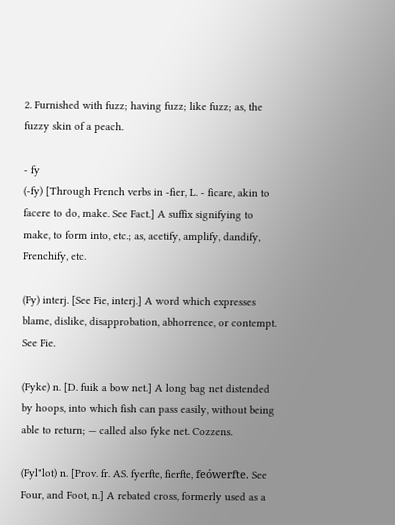2. Furnished with fuzz; having fuzz; like fuzz; as, the fuzzy skin of a peach.

- fy
(-fy) [Through French verbs in -fier, L. - ficare, akin to facere to do, make. See Fact.] A suffix signifying to make, to form into, etc.; as, acetify, amplify, dandify, Frenchify, etc.

(Fy) interj. [See Fie, interj.] A word which expresses blame, dislike, disapprobation, abhorrence, or contempt. See Fie.

(Fyke) n. [D. fuik a bow net.] A long bag net distended by hoops, into which fish can pass easily, without being able to return; — called also fyke net. Cozzens.

(Fyl"lot) n. [Prov. fr. AS. fyerfte, fierfte, feówerfte. See Four, and Foot, n.] A rebated cross, formerly used as a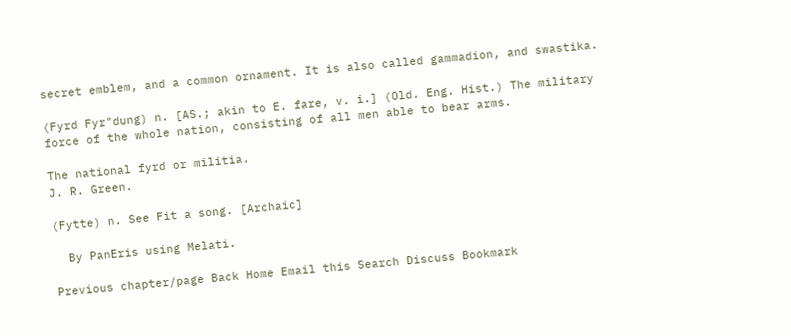secret emblem, and a common ornament. It is also called gammadion, and swastika.

(Fyrd Fyr"dung) n. [AS.; akin to E. fare, v. i.] (Old. Eng. Hist.) The military force of the whole nation, consisting of all men able to bear arms.

The national fyrd or militia.
J. R. Green.

(Fytte) n. See Fit a song. [Archaic]

  By PanEris using Melati.

Previous chapter/page Back Home Email this Search Discuss Bookmark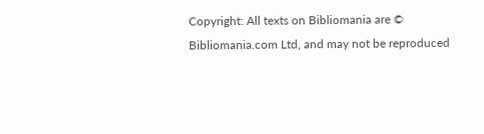Copyright: All texts on Bibliomania are © Bibliomania.com Ltd, and may not be reproduced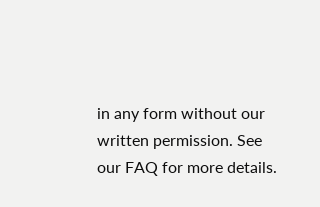in any form without our written permission. See our FAQ for more details.